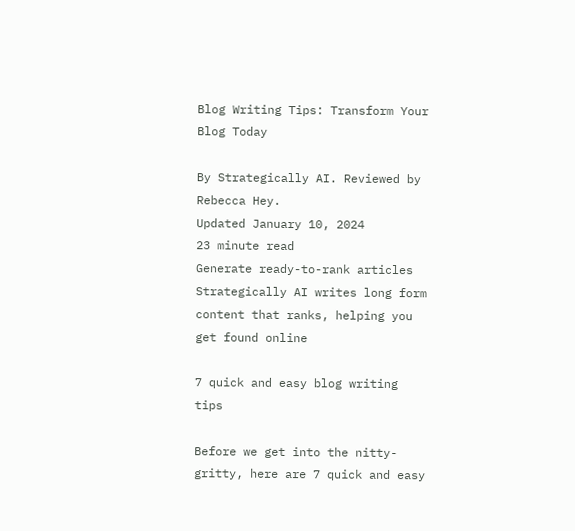Blog Writing Tips: Transform Your Blog Today

By Strategically AI. Reviewed by Rebecca Hey.
Updated January 10, 2024
23 minute read
Generate ready-to-rank articles
Strategically AI writes long form content that ranks, helping you get found online

7 quick and easy blog writing tips

Before we get into the nitty-gritty, here are 7 quick and easy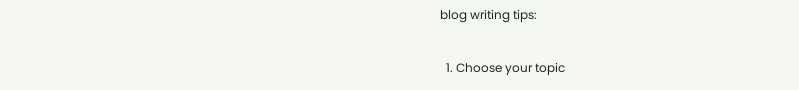blog writing tips:

  1. Choose your topic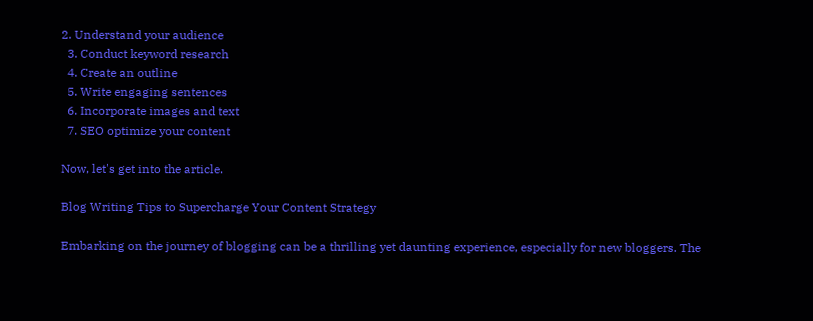2. Understand your audience
  3. Conduct keyword research
  4. Create an outline
  5. Write engaging sentences
  6. Incorporate images and text
  7. SEO optimize your content

Now, let's get into the article.

Blog Writing Tips to Supercharge Your Content Strategy

Embarking on the journey of blogging can be a thrilling yet daunting experience, especially for new bloggers. The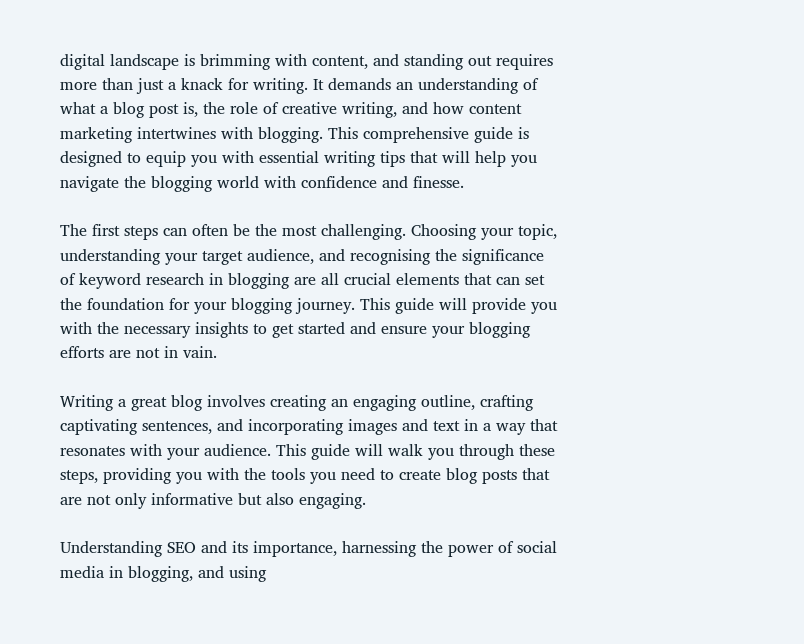digital landscape is brimming with content, and standing out requires more than just a knack for writing. It demands an understanding of what a blog post is, the role of creative writing, and how content marketing intertwines with blogging. This comprehensive guide is designed to equip you with essential writing tips that will help you navigate the blogging world with confidence and finesse.

The first steps can often be the most challenging. Choosing your topic, understanding your target audience, and recognising the significance of keyword research in blogging are all crucial elements that can set the foundation for your blogging journey. This guide will provide you with the necessary insights to get started and ensure your blogging efforts are not in vain.

Writing a great blog involves creating an engaging outline, crafting captivating sentences, and incorporating images and text in a way that resonates with your audience. This guide will walk you through these steps, providing you with the tools you need to create blog posts that are not only informative but also engaging.

Understanding SEO and its importance, harnessing the power of social media in blogging, and using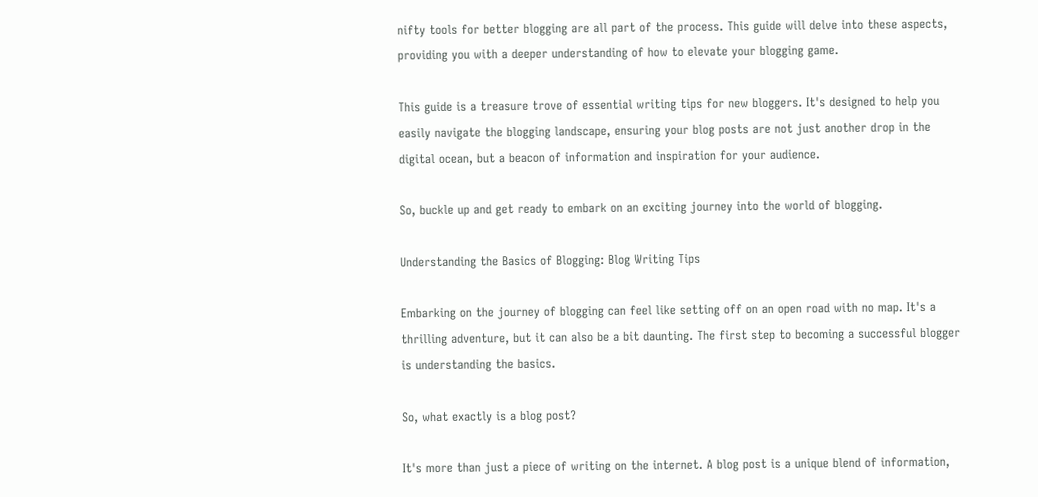nifty tools for better blogging are all part of the process. This guide will delve into these aspects, providing you with a deeper understanding of how to elevate your blogging game.

This guide is a treasure trove of essential writing tips for new bloggers. It's designed to help you easily navigate the blogging landscape, ensuring your blog posts are not just another drop in the digital ocean, but a beacon of information and inspiration for your audience.

So, buckle up and get ready to embark on an exciting journey into the world of blogging.

Understanding the Basics of Blogging: Blog Writing Tips

Embarking on the journey of blogging can feel like setting off on an open road with no map. It's a thrilling adventure, but it can also be a bit daunting. The first step to becoming a successful blogger is understanding the basics.

So, what exactly is a blog post?

It's more than just a piece of writing on the internet. A blog post is a unique blend of information,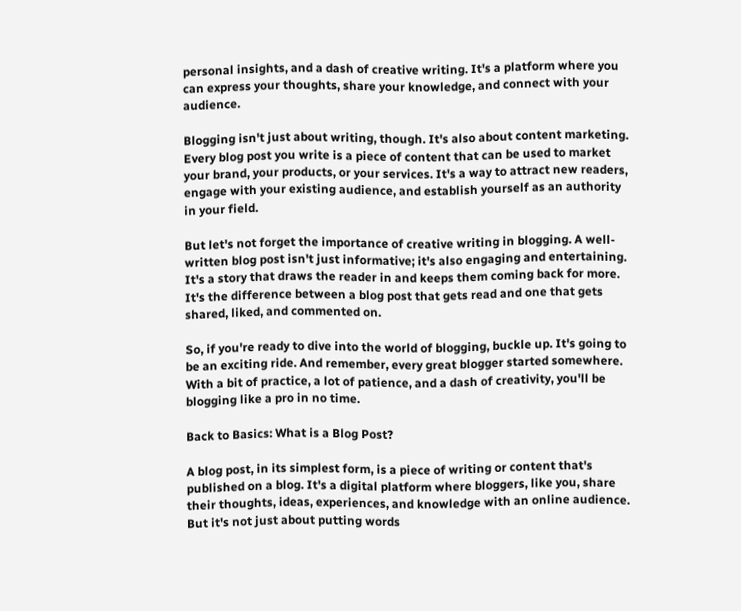personal insights, and a dash of creative writing. It's a platform where you can express your thoughts, share your knowledge, and connect with your audience.

Blogging isn't just about writing, though. It's also about content marketing. Every blog post you write is a piece of content that can be used to market your brand, your products, or your services. It's a way to attract new readers, engage with your existing audience, and establish yourself as an authority in your field.

But let's not forget the importance of creative writing in blogging. A well-written blog post isn't just informative; it's also engaging and entertaining. It's a story that draws the reader in and keeps them coming back for more. It's the difference between a blog post that gets read and one that gets shared, liked, and commented on.

So, if you're ready to dive into the world of blogging, buckle up. It's going to be an exciting ride. And remember, every great blogger started somewhere. With a bit of practice, a lot of patience, and a dash of creativity, you'll be blogging like a pro in no time.

Back to Basics: What is a Blog Post?

A blog post, in its simplest form, is a piece of writing or content that's published on a blog. It's a digital platform where bloggers, like you, share their thoughts, ideas, experiences, and knowledge with an online audience. But it's not just about putting words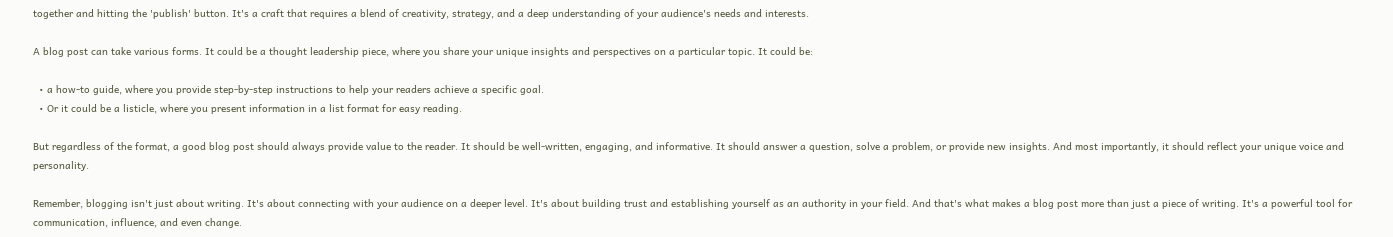together and hitting the 'publish' button. It's a craft that requires a blend of creativity, strategy, and a deep understanding of your audience's needs and interests.

A blog post can take various forms. It could be a thought leadership piece, where you share your unique insights and perspectives on a particular topic. It could be:

  • a how-to guide, where you provide step-by-step instructions to help your readers achieve a specific goal.
  • Or it could be a listicle, where you present information in a list format for easy reading.

But regardless of the format, a good blog post should always provide value to the reader. It should be well-written, engaging, and informative. It should answer a question, solve a problem, or provide new insights. And most importantly, it should reflect your unique voice and personality.

Remember, blogging isn't just about writing. It's about connecting with your audience on a deeper level. It's about building trust and establishing yourself as an authority in your field. And that's what makes a blog post more than just a piece of writing. It's a powerful tool for communication, influence, and even change.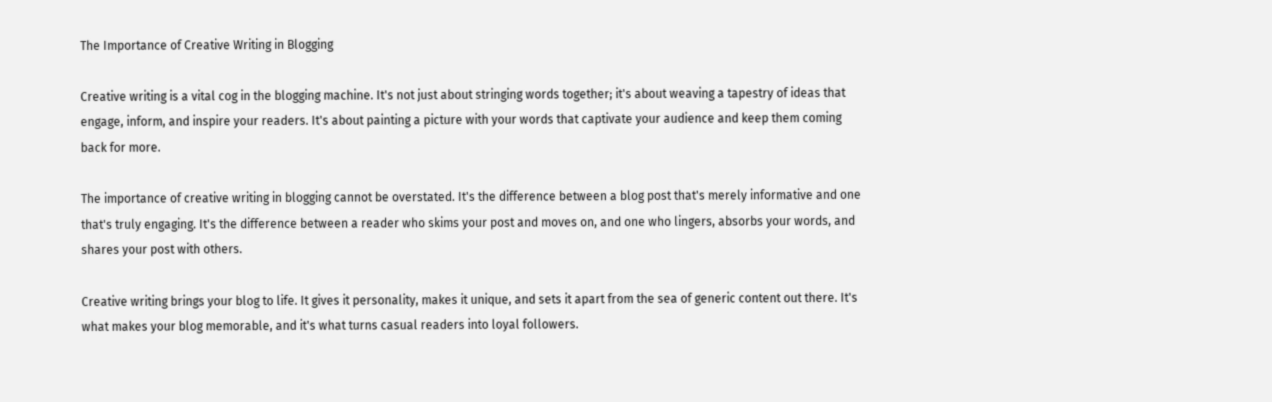The Importance of Creative Writing in Blogging

Creative writing is a vital cog in the blogging machine. It's not just about stringing words together; it's about weaving a tapestry of ideas that engage, inform, and inspire your readers. It's about painting a picture with your words that captivate your audience and keep them coming back for more.

The importance of creative writing in blogging cannot be overstated. It's the difference between a blog post that's merely informative and one that's truly engaging. It's the difference between a reader who skims your post and moves on, and one who lingers, absorbs your words, and shares your post with others.

Creative writing brings your blog to life. It gives it personality, makes it unique, and sets it apart from the sea of generic content out there. It's what makes your blog memorable, and it's what turns casual readers into loyal followers.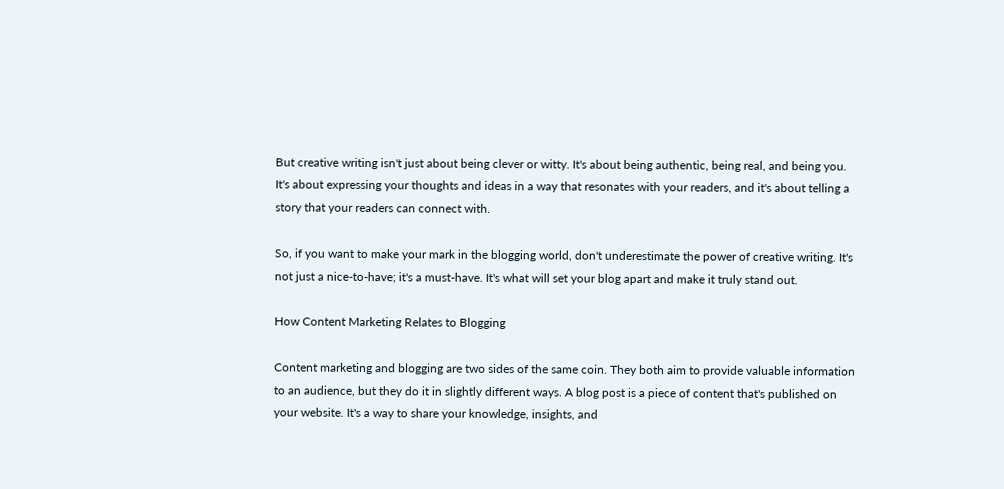But creative writing isn't just about being clever or witty. It's about being authentic, being real, and being you. It's about expressing your thoughts and ideas in a way that resonates with your readers, and it's about telling a story that your readers can connect with.

So, if you want to make your mark in the blogging world, don't underestimate the power of creative writing. It's not just a nice-to-have; it's a must-have. It's what will set your blog apart and make it truly stand out.

How Content Marketing Relates to Blogging

Content marketing and blogging are two sides of the same coin. They both aim to provide valuable information to an audience, but they do it in slightly different ways. A blog post is a piece of content that's published on your website. It's a way to share your knowledge, insights, and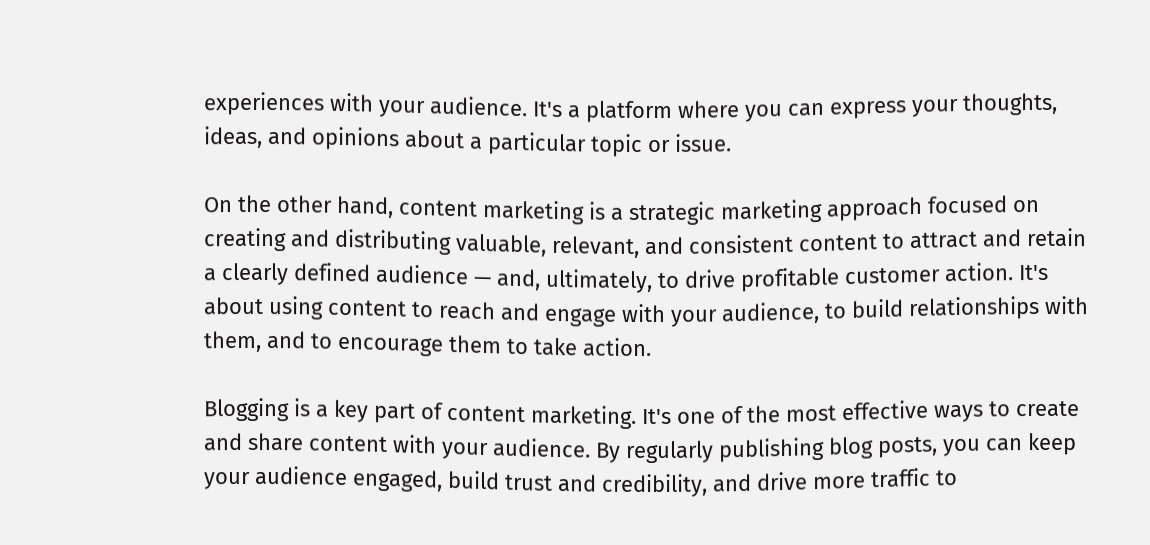experiences with your audience. It's a platform where you can express your thoughts, ideas, and opinions about a particular topic or issue.

On the other hand, content marketing is a strategic marketing approach focused on creating and distributing valuable, relevant, and consistent content to attract and retain a clearly defined audience — and, ultimately, to drive profitable customer action. It's about using content to reach and engage with your audience, to build relationships with them, and to encourage them to take action.

Blogging is a key part of content marketing. It's one of the most effective ways to create and share content with your audience. By regularly publishing blog posts, you can keep your audience engaged, build trust and credibility, and drive more traffic to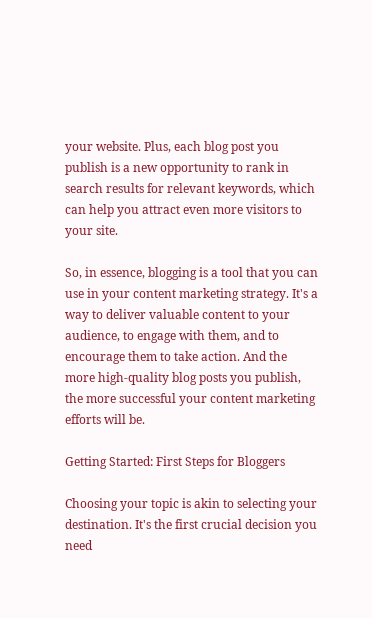your website. Plus, each blog post you publish is a new opportunity to rank in search results for relevant keywords, which can help you attract even more visitors to your site.

So, in essence, blogging is a tool that you can use in your content marketing strategy. It's a way to deliver valuable content to your audience, to engage with them, and to encourage them to take action. And the more high-quality blog posts you publish, the more successful your content marketing efforts will be.

Getting Started: First Steps for Bloggers

Choosing your topic is akin to selecting your destination. It's the first crucial decision you need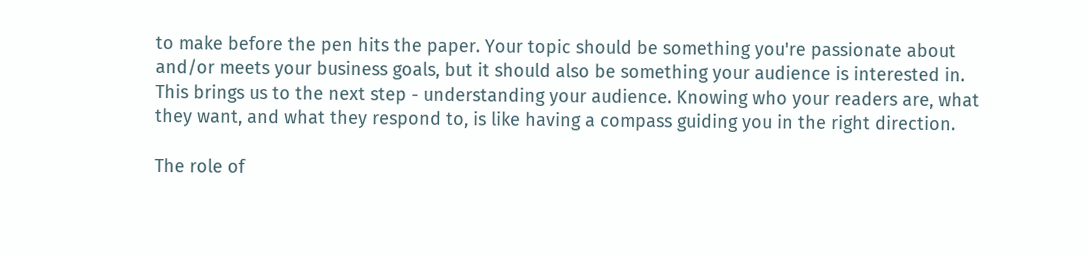to make before the pen hits the paper. Your topic should be something you're passionate about and/or meets your business goals, but it should also be something your audience is interested in. This brings us to the next step - understanding your audience. Knowing who your readers are, what they want, and what they respond to, is like having a compass guiding you in the right direction.

The role of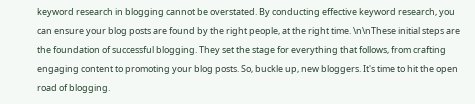keyword research in blogging cannot be overstated. By conducting effective keyword research, you can ensure your blog posts are found by the right people, at the right time. \n\nThese initial steps are the foundation of successful blogging. They set the stage for everything that follows, from crafting engaging content to promoting your blog posts. So, buckle up, new bloggers. It's time to hit the open road of blogging.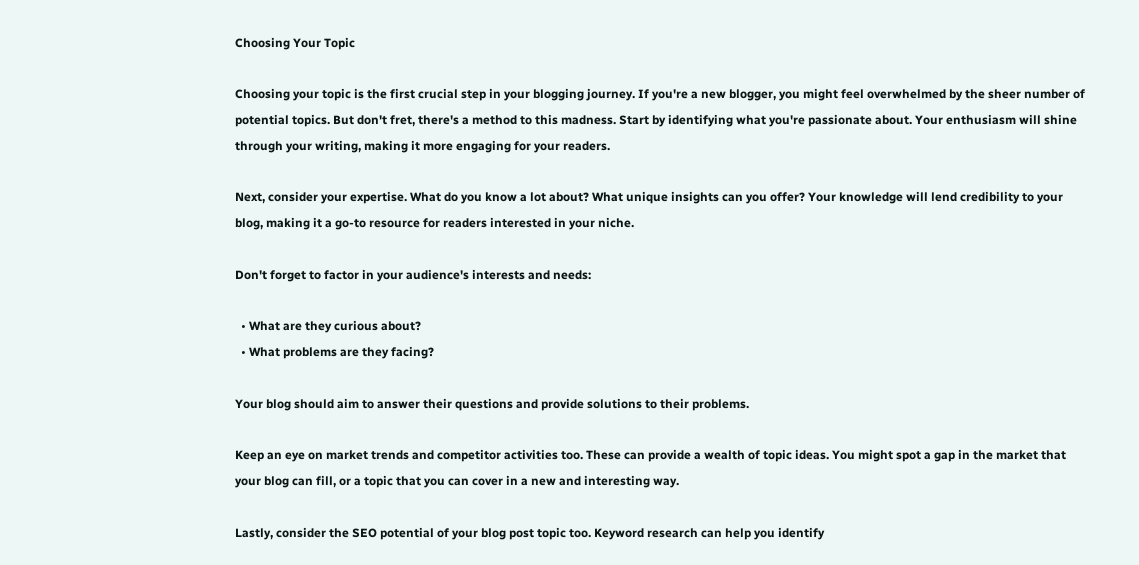Choosing Your Topic

Choosing your topic is the first crucial step in your blogging journey. If you're a new blogger, you might feel overwhelmed by the sheer number of potential topics. But don't fret, there's a method to this madness. Start by identifying what you're passionate about. Your enthusiasm will shine through your writing, making it more engaging for your readers.

Next, consider your expertise. What do you know a lot about? What unique insights can you offer? Your knowledge will lend credibility to your blog, making it a go-to resource for readers interested in your niche.

Don't forget to factor in your audience's interests and needs:

  • What are they curious about?
  • What problems are they facing?

Your blog should aim to answer their questions and provide solutions to their problems.

Keep an eye on market trends and competitor activities too. These can provide a wealth of topic ideas. You might spot a gap in the market that your blog can fill, or a topic that you can cover in a new and interesting way.

Lastly, consider the SEO potential of your blog post topic too. Keyword research can help you identify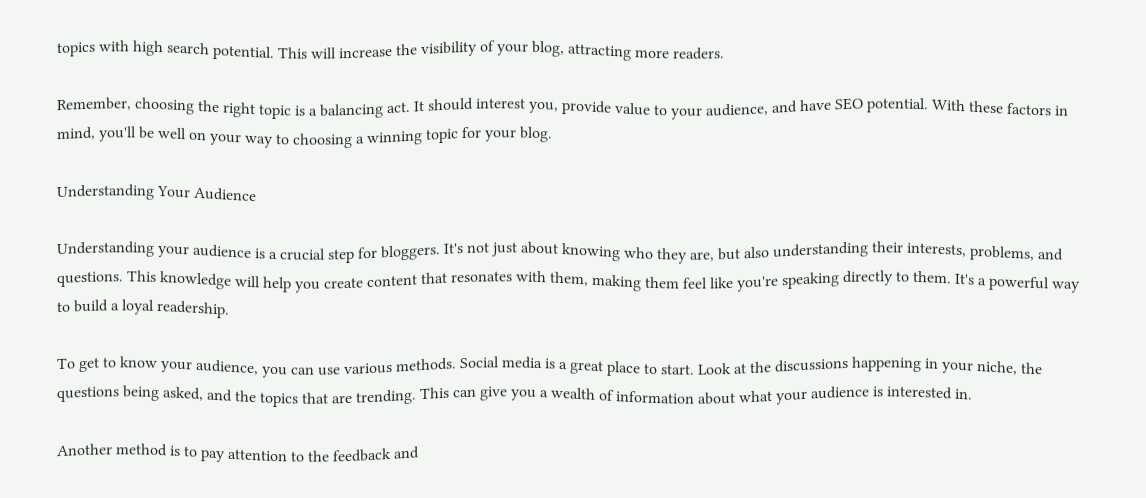topics with high search potential. This will increase the visibility of your blog, attracting more readers.

Remember, choosing the right topic is a balancing act. It should interest you, provide value to your audience, and have SEO potential. With these factors in mind, you'll be well on your way to choosing a winning topic for your blog.

Understanding Your Audience

Understanding your audience is a crucial step for bloggers. It's not just about knowing who they are, but also understanding their interests, problems, and questions. This knowledge will help you create content that resonates with them, making them feel like you're speaking directly to them. It's a powerful way to build a loyal readership.

To get to know your audience, you can use various methods. Social media is a great place to start. Look at the discussions happening in your niche, the questions being asked, and the topics that are trending. This can give you a wealth of information about what your audience is interested in.

Another method is to pay attention to the feedback and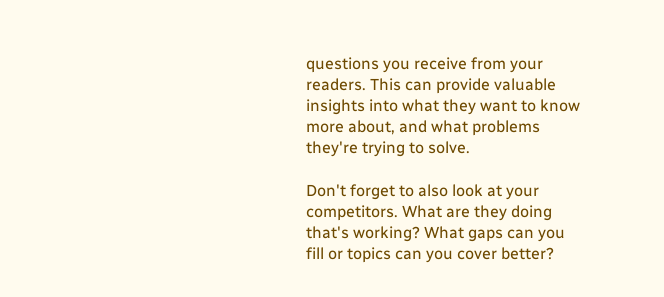questions you receive from your readers. This can provide valuable insights into what they want to know more about, and what problems they're trying to solve.

Don't forget to also look at your competitors. What are they doing that's working? What gaps can you fill or topics can you cover better?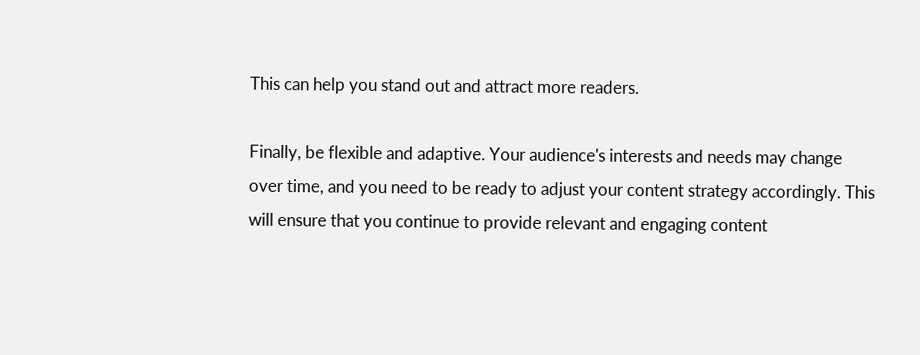This can help you stand out and attract more readers.

Finally, be flexible and adaptive. Your audience's interests and needs may change over time, and you need to be ready to adjust your content strategy accordingly. This will ensure that you continue to provide relevant and engaging content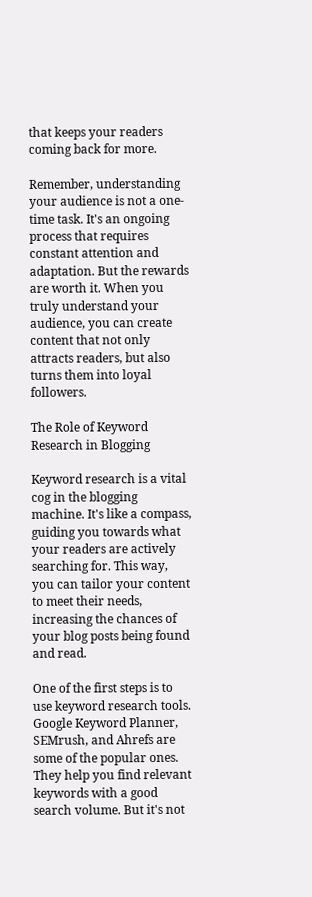that keeps your readers coming back for more.

Remember, understanding your audience is not a one-time task. It's an ongoing process that requires constant attention and adaptation. But the rewards are worth it. When you truly understand your audience, you can create content that not only attracts readers, but also turns them into loyal followers.

The Role of Keyword Research in Blogging

Keyword research is a vital cog in the blogging machine. It's like a compass, guiding you towards what your readers are actively searching for. This way, you can tailor your content to meet their needs, increasing the chances of your blog posts being found and read.

One of the first steps is to use keyword research tools. Google Keyword Planner, SEMrush, and Ahrefs are some of the popular ones. They help you find relevant keywords with a good search volume. But it's not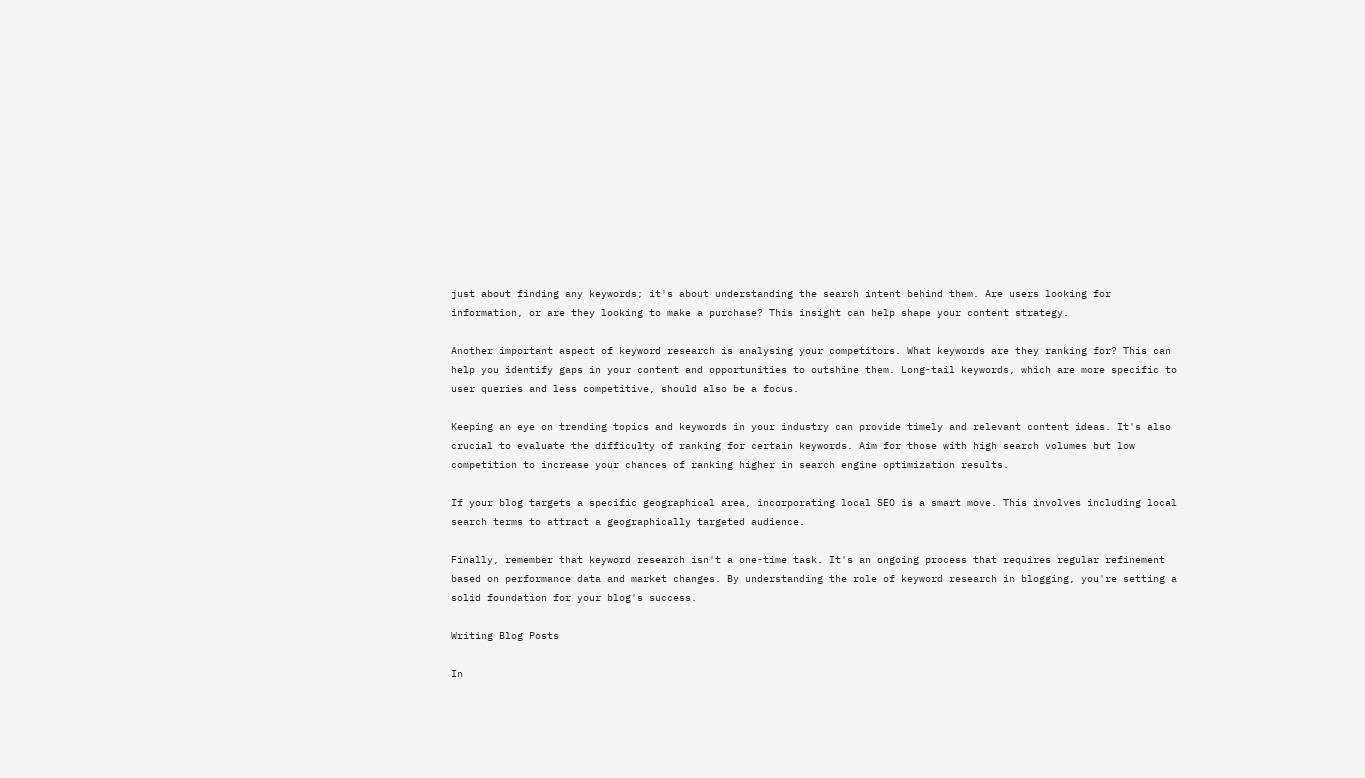just about finding any keywords; it's about understanding the search intent behind them. Are users looking for information, or are they looking to make a purchase? This insight can help shape your content strategy.

Another important aspect of keyword research is analysing your competitors. What keywords are they ranking for? This can help you identify gaps in your content and opportunities to outshine them. Long-tail keywords, which are more specific to user queries and less competitive, should also be a focus.

Keeping an eye on trending topics and keywords in your industry can provide timely and relevant content ideas. It's also crucial to evaluate the difficulty of ranking for certain keywords. Aim for those with high search volumes but low competition to increase your chances of ranking higher in search engine optimization results.

If your blog targets a specific geographical area, incorporating local SEO is a smart move. This involves including local search terms to attract a geographically targeted audience.

Finally, remember that keyword research isn't a one-time task. It's an ongoing process that requires regular refinement based on performance data and market changes. By understanding the role of keyword research in blogging, you're setting a solid foundation for your blog's success.

Writing Blog Posts

In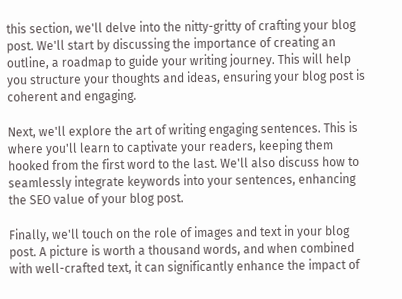this section, we'll delve into the nitty-gritty of crafting your blog post. We'll start by discussing the importance of creating an outline, a roadmap to guide your writing journey. This will help you structure your thoughts and ideas, ensuring your blog post is coherent and engaging.

Next, we'll explore the art of writing engaging sentences. This is where you'll learn to captivate your readers, keeping them hooked from the first word to the last. We'll also discuss how to seamlessly integrate keywords into your sentences, enhancing the SEO value of your blog post.

Finally, we'll touch on the role of images and text in your blog post. A picture is worth a thousand words, and when combined with well-crafted text, it can significantly enhance the impact of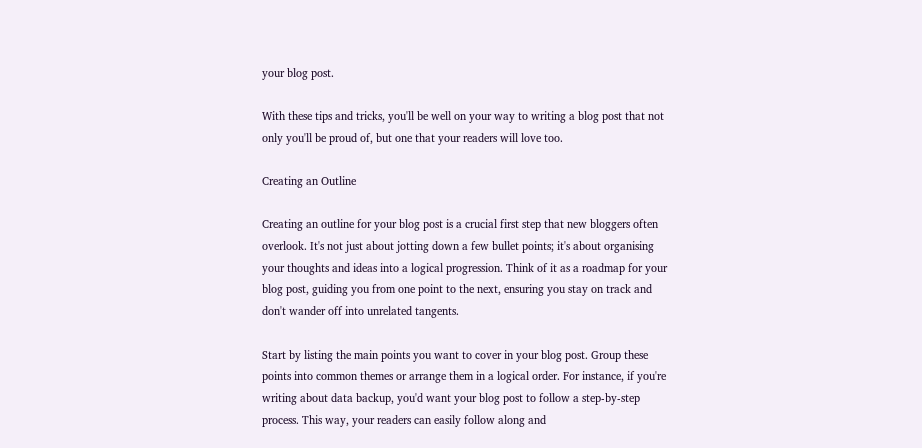your blog post.

With these tips and tricks, you'll be well on your way to writing a blog post that not only you'll be proud of, but one that your readers will love too.

Creating an Outline

Creating an outline for your blog post is a crucial first step that new bloggers often overlook. It's not just about jotting down a few bullet points; it's about organising your thoughts and ideas into a logical progression. Think of it as a roadmap for your blog post, guiding you from one point to the next, ensuring you stay on track and don't wander off into unrelated tangents.

Start by listing the main points you want to cover in your blog post. Group these points into common themes or arrange them in a logical order. For instance, if you're writing about data backup, you'd want your blog post to follow a step-by-step process. This way, your readers can easily follow along and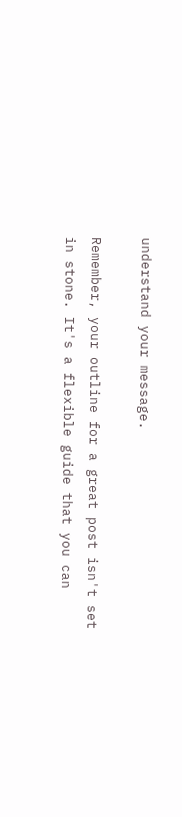understand your message.

Remember, your outline for a great post isn't set in stone. It's a flexible guide that you can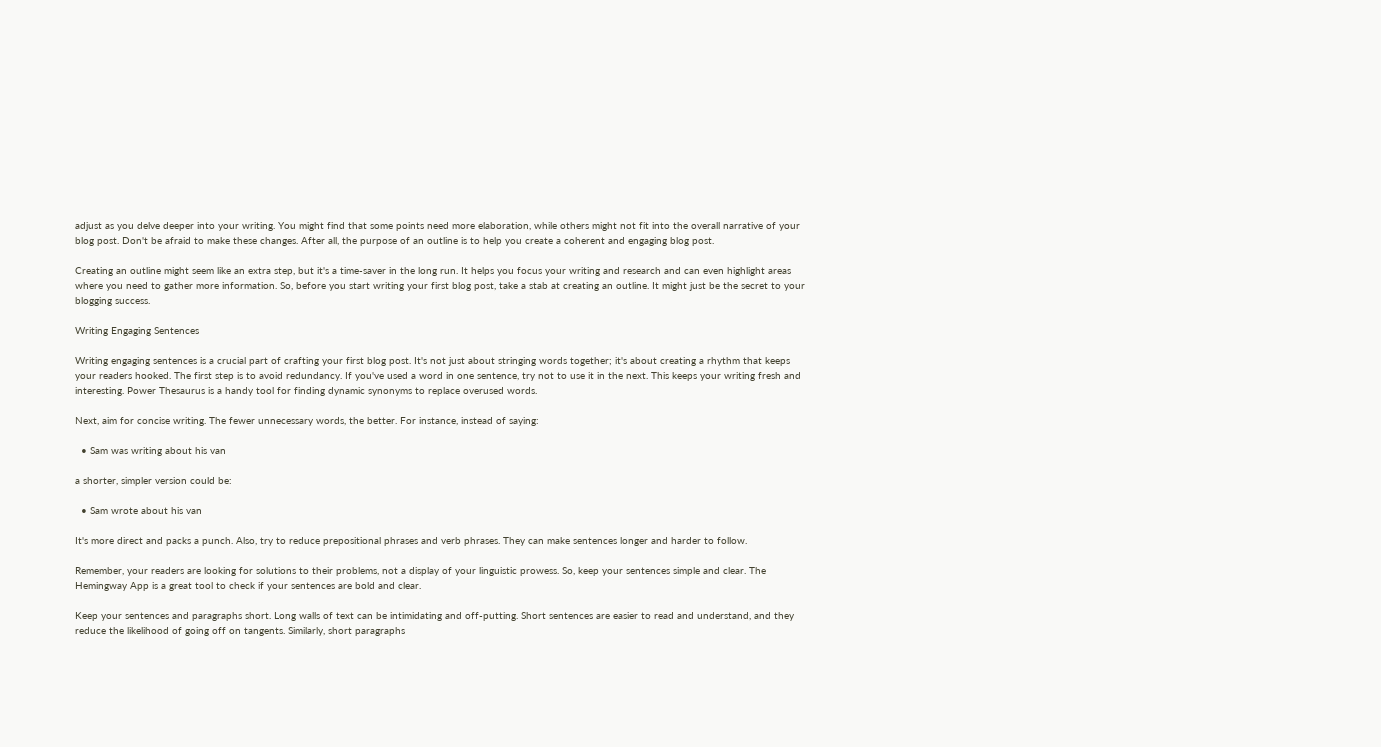adjust as you delve deeper into your writing. You might find that some points need more elaboration, while others might not fit into the overall narrative of your blog post. Don't be afraid to make these changes. After all, the purpose of an outline is to help you create a coherent and engaging blog post.

Creating an outline might seem like an extra step, but it's a time-saver in the long run. It helps you focus your writing and research and can even highlight areas where you need to gather more information. So, before you start writing your first blog post, take a stab at creating an outline. It might just be the secret to your blogging success.

Writing Engaging Sentences

Writing engaging sentences is a crucial part of crafting your first blog post. It's not just about stringing words together; it's about creating a rhythm that keeps your readers hooked. The first step is to avoid redundancy. If you've used a word in one sentence, try not to use it in the next. This keeps your writing fresh and interesting. Power Thesaurus is a handy tool for finding dynamic synonyms to replace overused words.

Next, aim for concise writing. The fewer unnecessary words, the better. For instance, instead of saying:

  • Sam was writing about his van

a shorter, simpler version could be:

  • Sam wrote about his van

It's more direct and packs a punch. Also, try to reduce prepositional phrases and verb phrases. They can make sentences longer and harder to follow.

Remember, your readers are looking for solutions to their problems, not a display of your linguistic prowess. So, keep your sentences simple and clear. The Hemingway App is a great tool to check if your sentences are bold and clear.

Keep your sentences and paragraphs short. Long walls of text can be intimidating and off-putting. Short sentences are easier to read and understand, and they reduce the likelihood of going off on tangents. Similarly, short paragraphs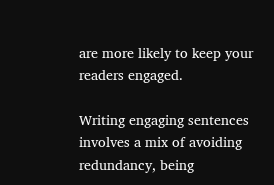are more likely to keep your readers engaged.

Writing engaging sentences involves a mix of avoiding redundancy, being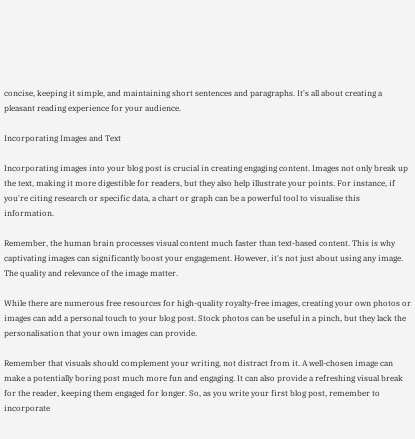concise, keeping it simple, and maintaining short sentences and paragraphs. It's all about creating a pleasant reading experience for your audience.

Incorporating Images and Text

Incorporating images into your blog post is crucial in creating engaging content. Images not only break up the text, making it more digestible for readers, but they also help illustrate your points. For instance, if you're citing research or specific data, a chart or graph can be a powerful tool to visualise this information.

Remember, the human brain processes visual content much faster than text-based content. This is why captivating images can significantly boost your engagement. However, it's not just about using any image. The quality and relevance of the image matter.

While there are numerous free resources for high-quality royalty-free images, creating your own photos or images can add a personal touch to your blog post. Stock photos can be useful in a pinch, but they lack the personalisation that your own images can provide.

Remember that visuals should complement your writing, not distract from it. A well-chosen image can make a potentially boring post much more fun and engaging. It can also provide a refreshing visual break for the reader, keeping them engaged for longer. So, as you write your first blog post, remember to incorporate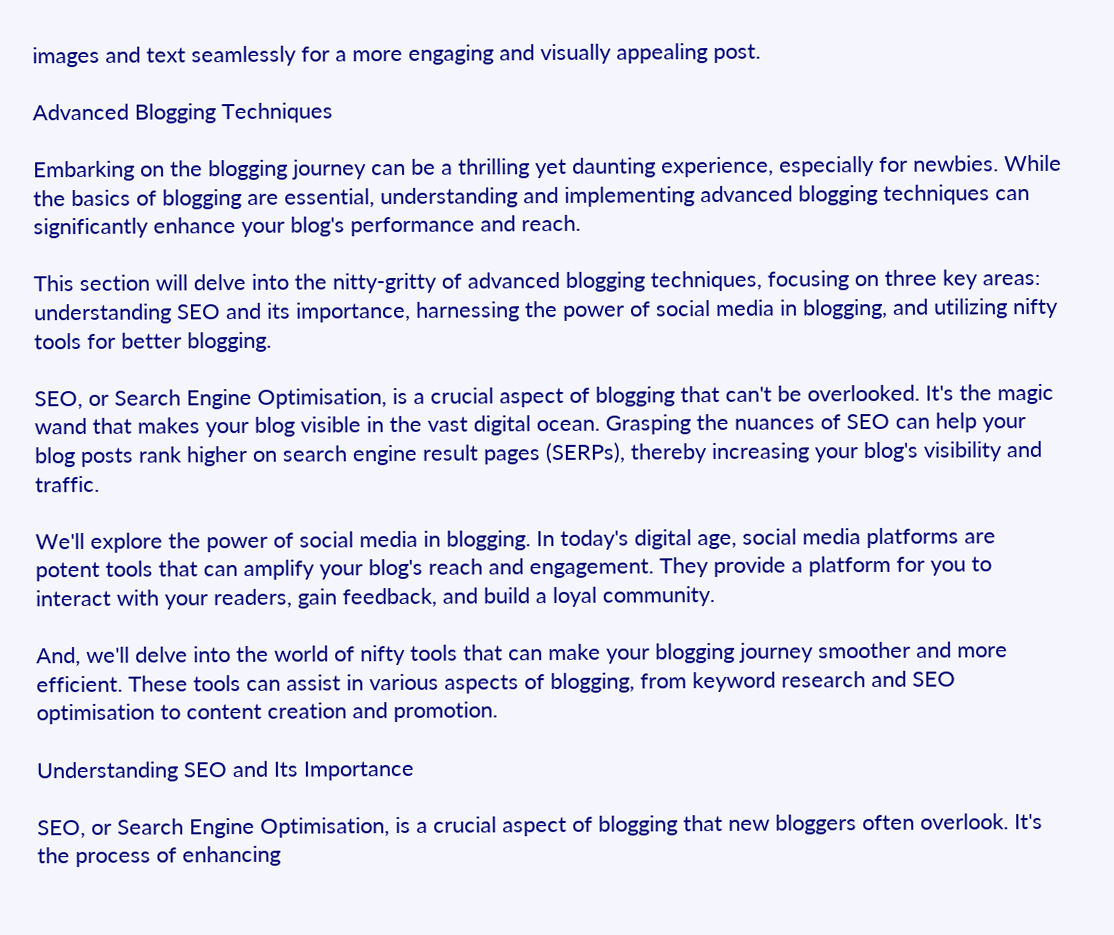images and text seamlessly for a more engaging and visually appealing post.

Advanced Blogging Techniques

Embarking on the blogging journey can be a thrilling yet daunting experience, especially for newbies. While the basics of blogging are essential, understanding and implementing advanced blogging techniques can significantly enhance your blog's performance and reach.

This section will delve into the nitty-gritty of advanced blogging techniques, focusing on three key areas: understanding SEO and its importance, harnessing the power of social media in blogging, and utilizing nifty tools for better blogging.

SEO, or Search Engine Optimisation, is a crucial aspect of blogging that can't be overlooked. It's the magic wand that makes your blog visible in the vast digital ocean. Grasping the nuances of SEO can help your blog posts rank higher on search engine result pages (SERPs), thereby increasing your blog's visibility and traffic.

We'll explore the power of social media in blogging. In today's digital age, social media platforms are potent tools that can amplify your blog's reach and engagement. They provide a platform for you to interact with your readers, gain feedback, and build a loyal community.

And, we'll delve into the world of nifty tools that can make your blogging journey smoother and more efficient. These tools can assist in various aspects of blogging, from keyword research and SEO optimisation to content creation and promotion.

Understanding SEO and Its Importance

SEO, or Search Engine Optimisation, is a crucial aspect of blogging that new bloggers often overlook. It's the process of enhancing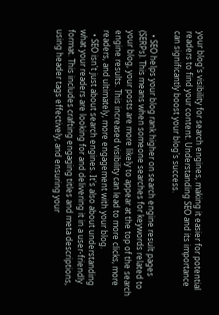your blog's visibility for search engines, making it easier for potential readers to find your content. Understanding SEO and its importance can significantly boost your blog's success.

  • SEO helps your blog rank higher on search engine result pages (SERPs). This means when someone searches for keywords related to your blog, your posts are more likely to appear at the top of the search engine results. This increased visibility can lead to more clicks, more readers, and ultimately, more engagement with your blog.
  • SEO isn't just about search engines. It's also about understanding what your readers are looking for and delivering it in a user-friendly format. This includes crafting engaging titles and meta descriptions, using header tags effectively, and ensuring your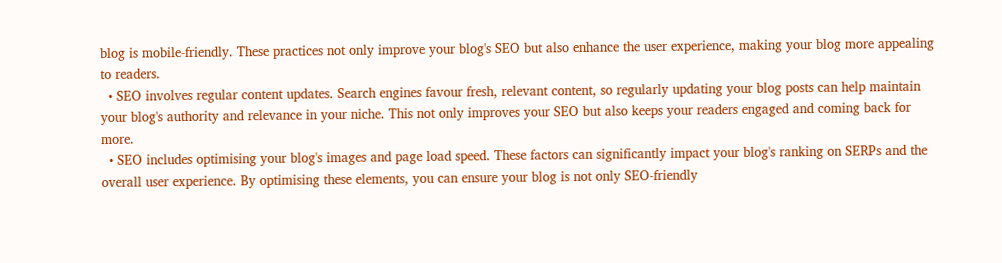blog is mobile-friendly. These practices not only improve your blog's SEO but also enhance the user experience, making your blog more appealing to readers.
  • SEO involves regular content updates. Search engines favour fresh, relevant content, so regularly updating your blog posts can help maintain your blog's authority and relevance in your niche. This not only improves your SEO but also keeps your readers engaged and coming back for more.
  • SEO includes optimising your blog's images and page load speed. These factors can significantly impact your blog's ranking on SERPs and the overall user experience. By optimising these elements, you can ensure your blog is not only SEO-friendly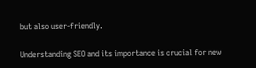but also user-friendly.

Understanding SEO and its importance is crucial for new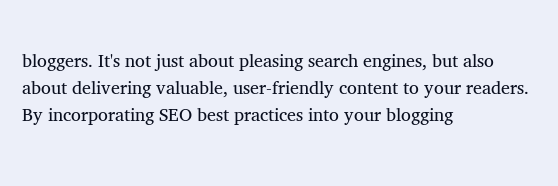bloggers. It's not just about pleasing search engines, but also about delivering valuable, user-friendly content to your readers. By incorporating SEO best practices into your blogging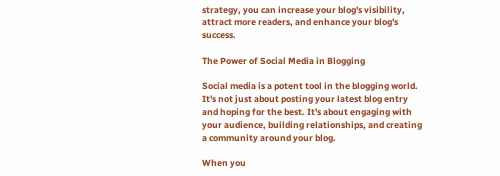strategy, you can increase your blog's visibility, attract more readers, and enhance your blog's success.

The Power of Social Media in Blogging

Social media is a potent tool in the blogging world. It's not just about posting your latest blog entry and hoping for the best. It's about engaging with your audience, building relationships, and creating a community around your blog.

When you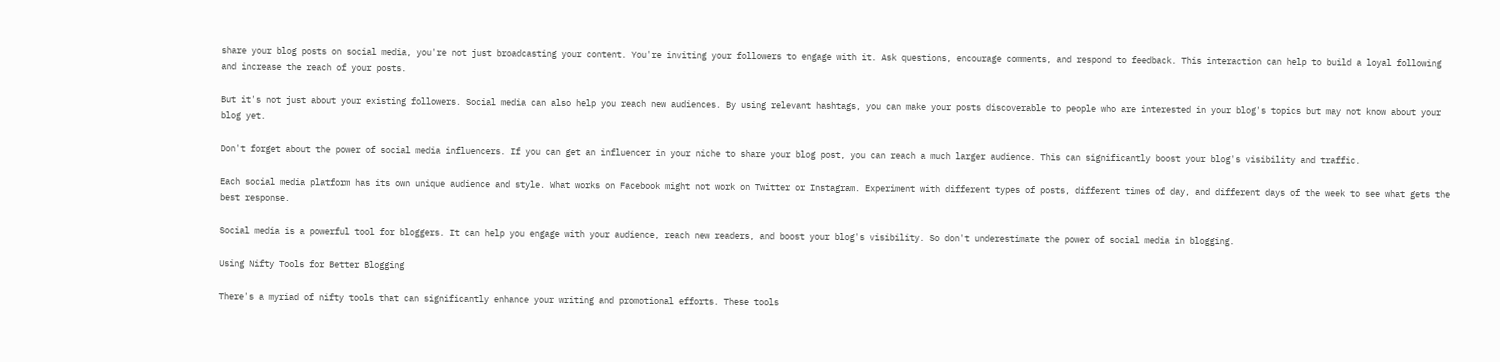share your blog posts on social media, you're not just broadcasting your content. You're inviting your followers to engage with it. Ask questions, encourage comments, and respond to feedback. This interaction can help to build a loyal following and increase the reach of your posts.

But it's not just about your existing followers. Social media can also help you reach new audiences. By using relevant hashtags, you can make your posts discoverable to people who are interested in your blog's topics but may not know about your blog yet.

Don't forget about the power of social media influencers. If you can get an influencer in your niche to share your blog post, you can reach a much larger audience. This can significantly boost your blog's visibility and traffic.

Each social media platform has its own unique audience and style. What works on Facebook might not work on Twitter or Instagram. Experiment with different types of posts, different times of day, and different days of the week to see what gets the best response.

Social media is a powerful tool for bloggers. It can help you engage with your audience, reach new readers, and boost your blog's visibility. So don't underestimate the power of social media in blogging.

Using Nifty Tools for Better Blogging

There's a myriad of nifty tools that can significantly enhance your writing and promotional efforts. These tools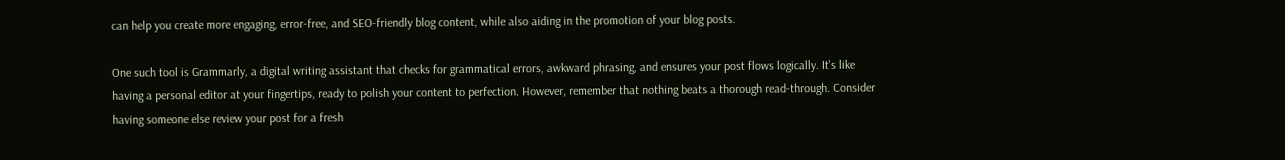can help you create more engaging, error-free, and SEO-friendly blog content, while also aiding in the promotion of your blog posts.

One such tool is Grammarly, a digital writing assistant that checks for grammatical errors, awkward phrasing, and ensures your post flows logically. It's like having a personal editor at your fingertips, ready to polish your content to perfection. However, remember that nothing beats a thorough read-through. Consider having someone else review your post for a fresh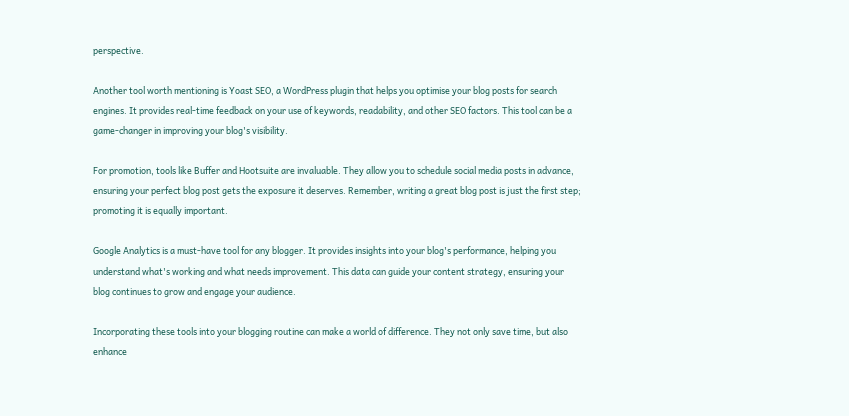perspective.

Another tool worth mentioning is Yoast SEO, a WordPress plugin that helps you optimise your blog posts for search engines. It provides real-time feedback on your use of keywords, readability, and other SEO factors. This tool can be a game-changer in improving your blog's visibility.

For promotion, tools like Buffer and Hootsuite are invaluable. They allow you to schedule social media posts in advance, ensuring your perfect blog post gets the exposure it deserves. Remember, writing a great blog post is just the first step; promoting it is equally important.

Google Analytics is a must-have tool for any blogger. It provides insights into your blog's performance, helping you understand what's working and what needs improvement. This data can guide your content strategy, ensuring your blog continues to grow and engage your audience.

Incorporating these tools into your blogging routine can make a world of difference. They not only save time, but also enhance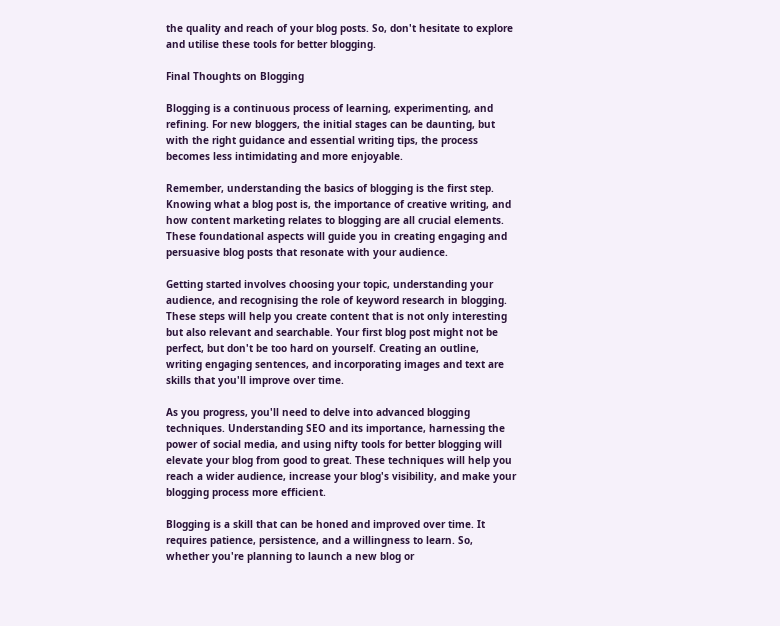the quality and reach of your blog posts. So, don't hesitate to explore and utilise these tools for better blogging.

Final Thoughts on Blogging

Blogging is a continuous process of learning, experimenting, and refining. For new bloggers, the initial stages can be daunting, but with the right guidance and essential writing tips, the process becomes less intimidating and more enjoyable.

Remember, understanding the basics of blogging is the first step. Knowing what a blog post is, the importance of creative writing, and how content marketing relates to blogging are all crucial elements. These foundational aspects will guide you in creating engaging and persuasive blog posts that resonate with your audience.

Getting started involves choosing your topic, understanding your audience, and recognising the role of keyword research in blogging. These steps will help you create content that is not only interesting but also relevant and searchable. Your first blog post might not be perfect, but don't be too hard on yourself. Creating an outline, writing engaging sentences, and incorporating images and text are skills that you'll improve over time.

As you progress, you'll need to delve into advanced blogging techniques. Understanding SEO and its importance, harnessing the power of social media, and using nifty tools for better blogging will elevate your blog from good to great. These techniques will help you reach a wider audience, increase your blog's visibility, and make your blogging process more efficient.

Blogging is a skill that can be honed and improved over time. It requires patience, persistence, and a willingness to learn. So, whether you're planning to launch a new blog or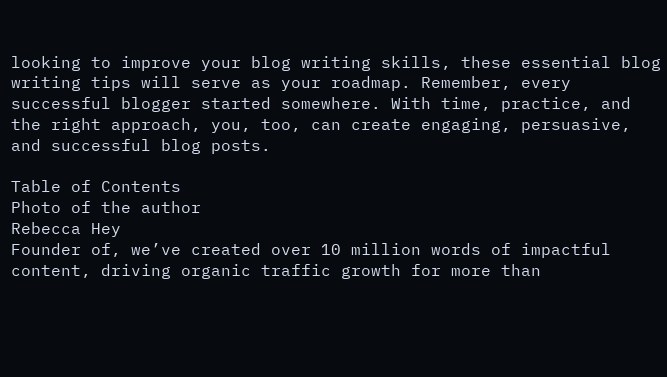looking to improve your blog writing skills, these essential blog writing tips will serve as your roadmap. Remember, every successful blogger started somewhere. With time, practice, and the right approach, you, too, can create engaging, persuasive, and successful blog posts.

Table of Contents
Photo of the author
Rebecca Hey
Founder of, we’ve created over 10 million words of impactful content, driving organic traffic growth for more than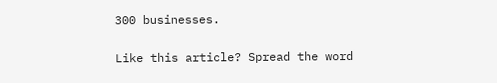300 businesses.

Like this article? Spread the word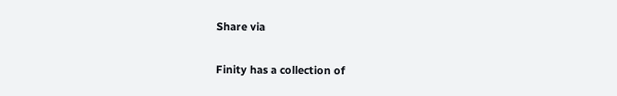Share via

Finity has a collection of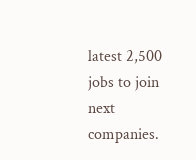latest 2,500 jobs to join next companies.